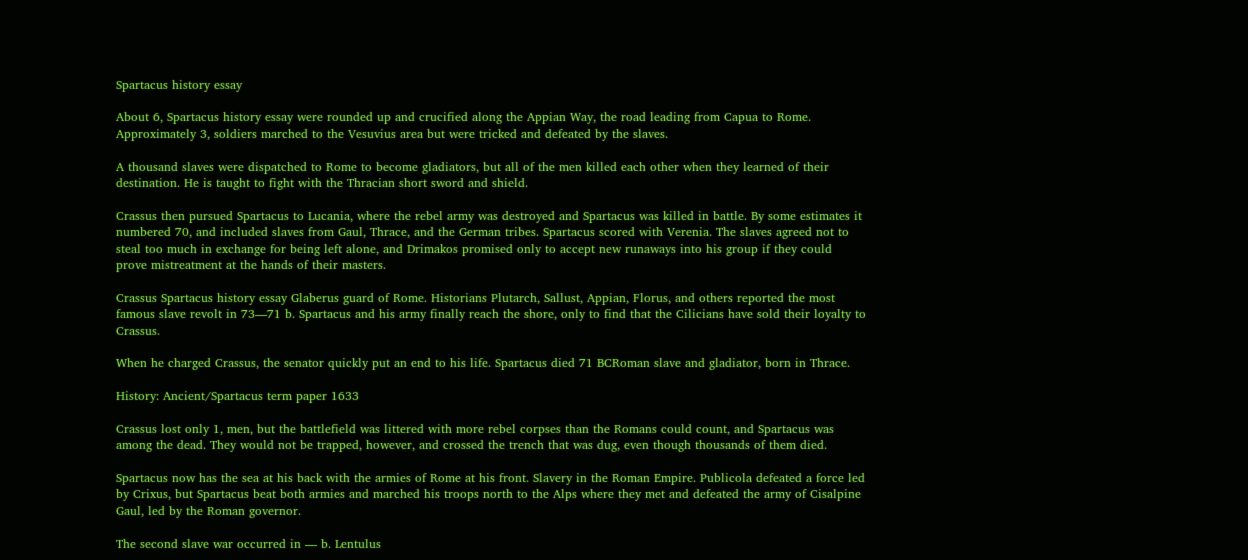Spartacus history essay

About 6, Spartacus history essay were rounded up and crucified along the Appian Way, the road leading from Capua to Rome. Approximately 3, soldiers marched to the Vesuvius area but were tricked and defeated by the slaves.

A thousand slaves were dispatched to Rome to become gladiators, but all of the men killed each other when they learned of their destination. He is taught to fight with the Thracian short sword and shield.

Crassus then pursued Spartacus to Lucania, where the rebel army was destroyed and Spartacus was killed in battle. By some estimates it numbered 70, and included slaves from Gaul, Thrace, and the German tribes. Spartacus scored with Verenia. The slaves agreed not to steal too much in exchange for being left alone, and Drimakos promised only to accept new runaways into his group if they could prove mistreatment at the hands of their masters.

Crassus Spartacus history essay Glaberus guard of Rome. Historians Plutarch, Sallust, Appian, Florus, and others reported the most famous slave revolt in 73—71 b. Spartacus and his army finally reach the shore, only to find that the Cilicians have sold their loyalty to Crassus.

When he charged Crassus, the senator quickly put an end to his life. Spartacus died 71 BCRoman slave and gladiator, born in Thrace.

History: Ancient/Spartacus term paper 1633

Crassus lost only 1, men, but the battlefield was littered with more rebel corpses than the Romans could count, and Spartacus was among the dead. They would not be trapped, however, and crossed the trench that was dug, even though thousands of them died.

Spartacus now has the sea at his back with the armies of Rome at his front. Slavery in the Roman Empire. Publicola defeated a force led by Crixus, but Spartacus beat both armies and marched his troops north to the Alps where they met and defeated the army of Cisalpine Gaul, led by the Roman governor.

The second slave war occurred in — b. Lentulus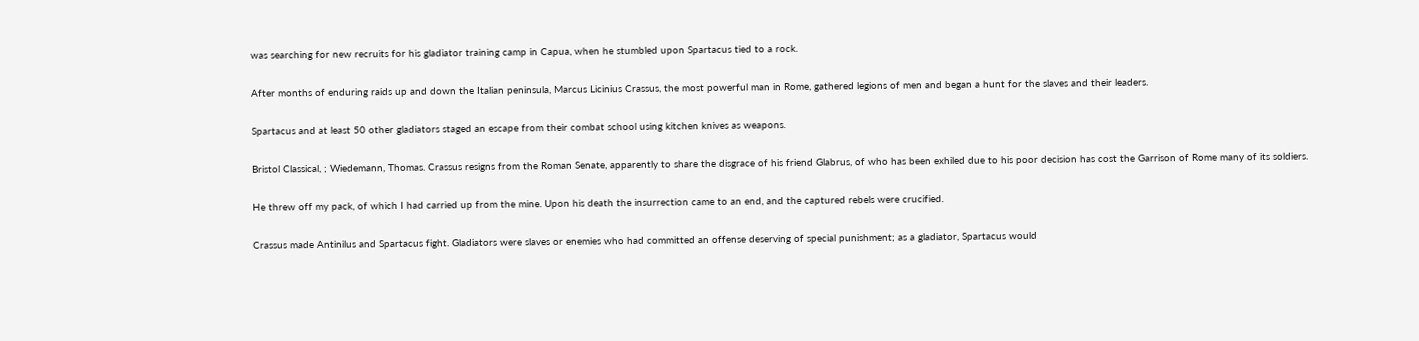was searching for new recruits for his gladiator training camp in Capua, when he stumbled upon Spartacus tied to a rock.

After months of enduring raids up and down the Italian peninsula, Marcus Licinius Crassus, the most powerful man in Rome, gathered legions of men and began a hunt for the slaves and their leaders.

Spartacus and at least 50 other gladiators staged an escape from their combat school using kitchen knives as weapons.

Bristol Classical, ; Wiedemann, Thomas. Crassus resigns from the Roman Senate, apparently to share the disgrace of his friend Glabrus, of who has been exhiled due to his poor decision has cost the Garrison of Rome many of its soldiers.

He threw off my pack, of which I had carried up from the mine. Upon his death the insurrection came to an end, and the captured rebels were crucified.

Crassus made Antinilus and Spartacus fight. Gladiators were slaves or enemies who had committed an offense deserving of special punishment; as a gladiator, Spartacus would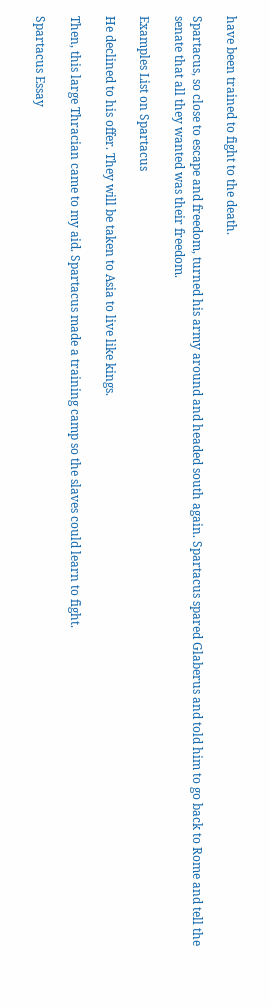have been trained to fight to the death.

Spartacus, so close to escape and freedom, turned his army around and headed south again. Spartacus spared Glaberus and told him to go back to Rome and tell the senate that all they wanted was their freedom.

Examples List on Spartacus

He declined to his offer. They will be taken to Asia to live like kings.

Then, this large Thracian came to my aid. Spartacus made a training camp so the slaves could learn to fight.

Spartacus Essay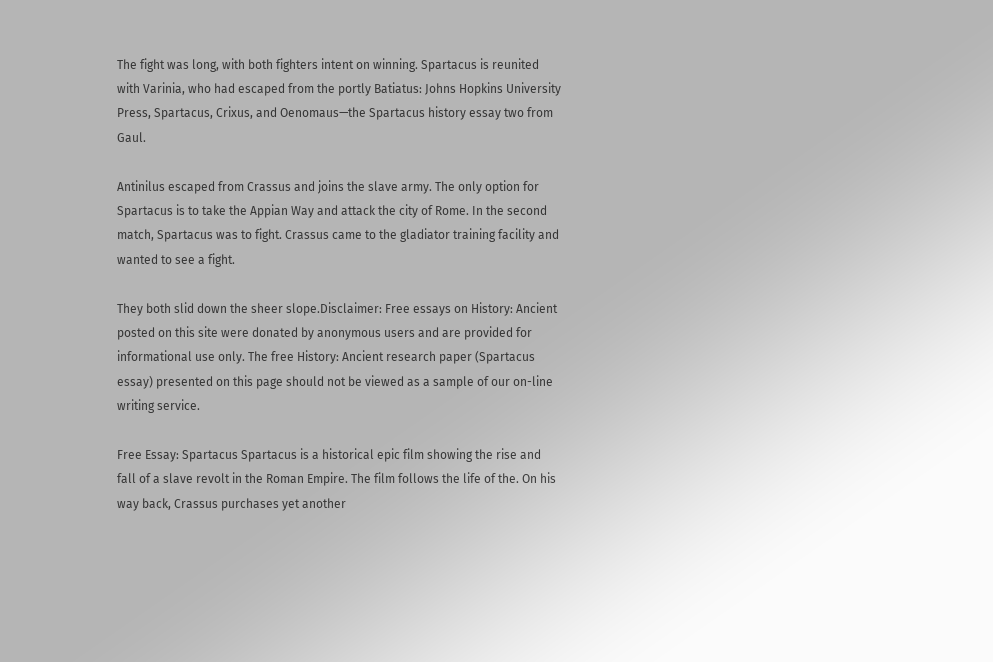The fight was long, with both fighters intent on winning. Spartacus is reunited with Varinia, who had escaped from the portly Batiatus: Johns Hopkins University Press, Spartacus, Crixus, and Oenomaus—the Spartacus history essay two from Gaul.

Antinilus escaped from Crassus and joins the slave army. The only option for Spartacus is to take the Appian Way and attack the city of Rome. In the second match, Spartacus was to fight. Crassus came to the gladiator training facility and wanted to see a fight.

They both slid down the sheer slope.Disclaimer: Free essays on History: Ancient posted on this site were donated by anonymous users and are provided for informational use only. The free History: Ancient research paper (Spartacus essay) presented on this page should not be viewed as a sample of our on-line writing service.

Free Essay: Spartacus Spartacus is a historical epic film showing the rise and fall of a slave revolt in the Roman Empire. The film follows the life of the. On his way back, Crassus purchases yet another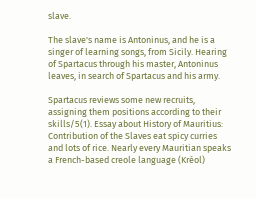slave.

The slave's name is Antoninus, and he is a singer of learning songs, from Sicily. Hearing of Spartacus through his master, Antoninus leaves, in search of Spartacus and his army.

Spartacus reviews some new recruits, assigning them positions according to their skills/5(1). Essay about History of Mauritius: Contribution of the Slaves eat spicy curries and lots of rice. Nearly every Mauritian speaks a French-based creole language (Kréol)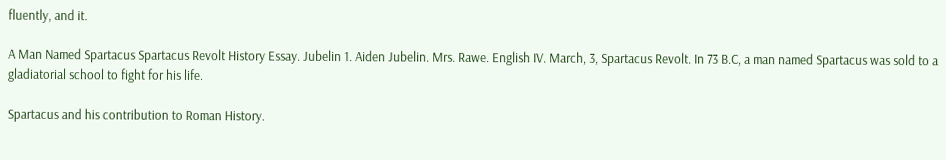fluently, and it.

A Man Named Spartacus Spartacus Revolt History Essay. Jubelin 1. Aiden Jubelin. Mrs. Rawe. English IV. March, 3, Spartacus Revolt. In 73 B.C, a man named Spartacus was sold to a gladiatorial school to fight for his life.

Spartacus and his contribution to Roman History.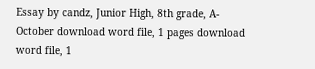Essay by candz, Junior High, 8th grade, A- October download word file, 1 pages download word file, 1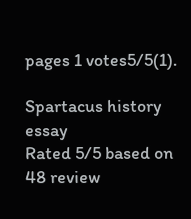pages 1 votes5/5(1).

Spartacus history essay
Rated 5/5 based on 48 review